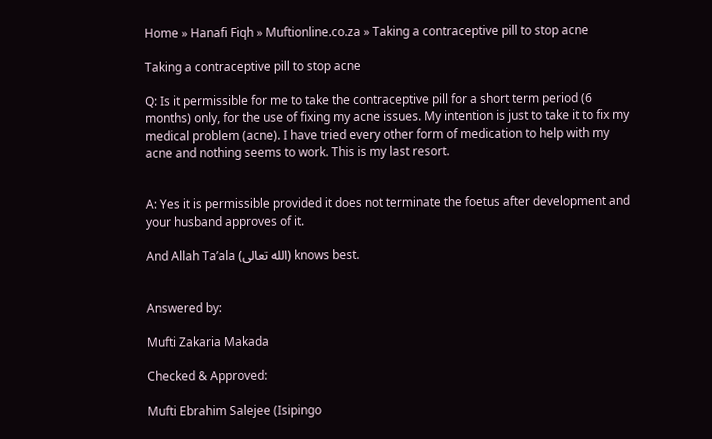Home » Hanafi Fiqh » Muftionline.co.za » Taking a contraceptive pill to stop acne

Taking a contraceptive pill to stop acne

Q: Is it permissible for me to take the contraceptive pill for a short term period (6 months) only, for the use of fixing my acne issues. My intention is just to take it to fix my medical problem (acne). I have tried every other form of medication to help with my acne and nothing seems to work. This is my last resort.


A: Yes it is permissible provided it does not terminate the foetus after development and your husband approves of it.

And Allah Ta’ala (الله تعالى) knows best.


Answered by:

Mufti Zakaria Makada

Checked & Approved:

Mufti Ebrahim Salejee (Isipingo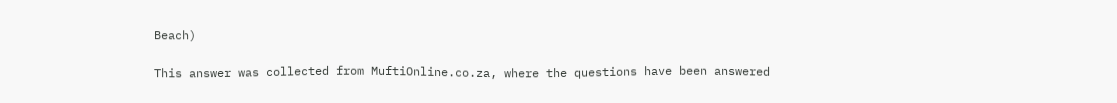Beach)

This answer was collected from MuftiOnline.co.za, where the questions have been answered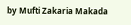by Mufti Zakaria Makada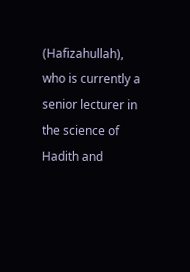(Hafizahullah), who is currently a senior lecturer in the science of Hadith and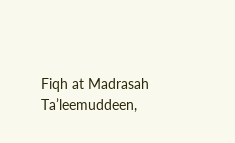Fiqh at Madrasah Ta’leemuddeen,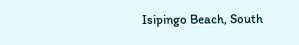Isipingo Beach, South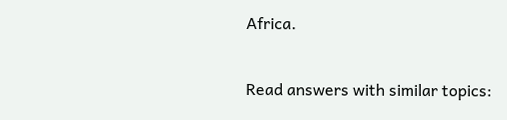Africa.

Read answers with similar topics: